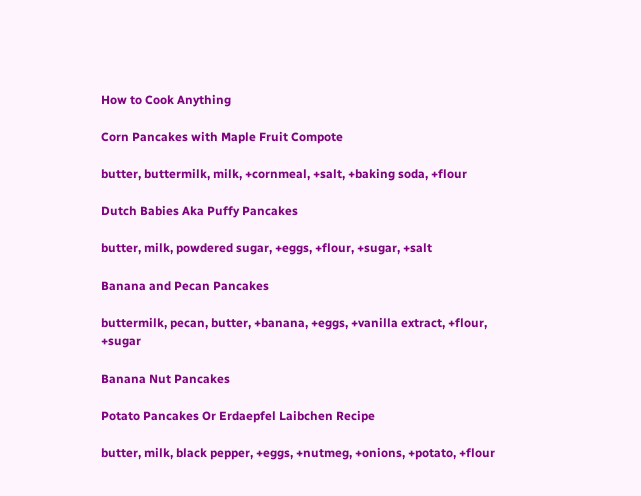How to Cook Anything

Corn Pancakes with Maple Fruit Compote

butter, buttermilk, milk, +cornmeal, +salt, +baking soda, +flour

Dutch Babies Aka Puffy Pancakes

butter, milk, powdered sugar, +eggs, +flour, +sugar, +salt

Banana and Pecan Pancakes

buttermilk, pecan, butter, +banana, +eggs, +vanilla extract, +flour, +sugar

Banana Nut Pancakes

Potato Pancakes Or Erdaepfel Laibchen Recipe

butter, milk, black pepper, +eggs, +nutmeg, +onions, +potato, +flour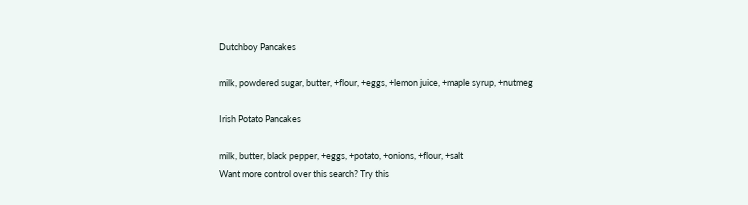Dutchboy Pancakes

milk, powdered sugar, butter, +flour, +eggs, +lemon juice, +maple syrup, +nutmeg

Irish Potato Pancakes

milk, butter, black pepper, +eggs, +potato, +onions, +flour, +salt
Want more control over this search? Try this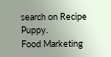search on Recipe Puppy.
Food Marketing